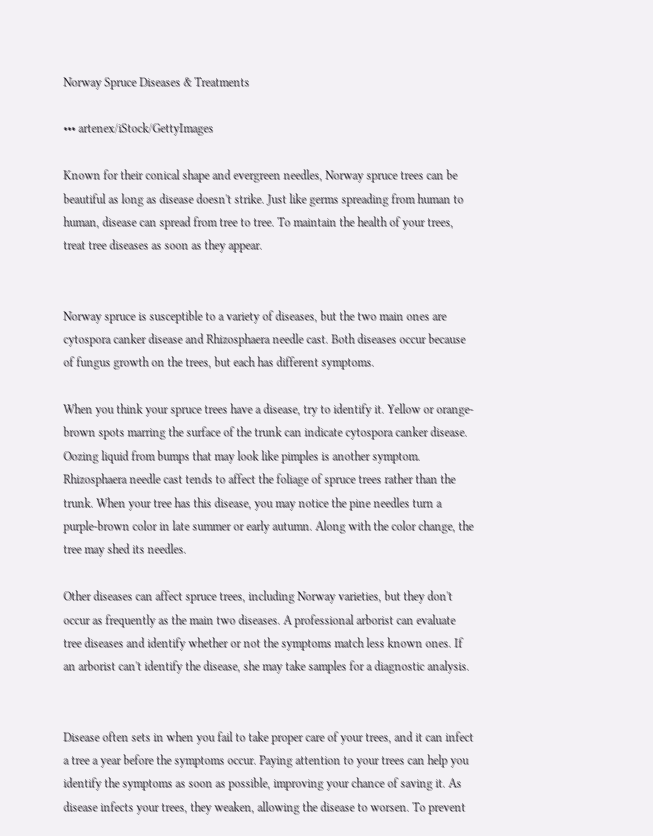Norway Spruce Diseases & Treatments

••• artenex/iStock/GettyImages

Known for their conical shape and evergreen needles, Norway spruce trees can be beautiful as long as disease doesn't strike. Just like germs spreading from human to human, disease can spread from tree to tree. To maintain the health of your trees, treat tree diseases as soon as they appear.


Norway spruce is susceptible to a variety of diseases, but the two main ones are cytospora canker disease and Rhizosphaera needle cast. Both diseases occur because of fungus growth on the trees, but each has different symptoms.

When you think your spruce trees have a disease, try to identify it. Yellow or orange-brown spots marring the surface of the trunk can indicate cytospora canker disease. Oozing liquid from bumps that may look like pimples is another symptom. Rhizosphaera needle cast tends to affect the foliage of spruce trees rather than the trunk. When your tree has this disease, you may notice the pine needles turn a purple-brown color in late summer or early autumn. Along with the color change, the tree may shed its needles.

Other diseases can affect spruce trees, including Norway varieties, but they don't occur as frequently as the main two diseases. A professional arborist can evaluate tree diseases and identify whether or not the symptoms match less known ones. If an arborist can't identify the disease, she may take samples for a diagnostic analysis.


Disease often sets in when you fail to take proper care of your trees, and it can infect a tree a year before the symptoms occur. Paying attention to your trees can help you identify the symptoms as soon as possible, improving your chance of saving it. As disease infects your trees, they weaken, allowing the disease to worsen. To prevent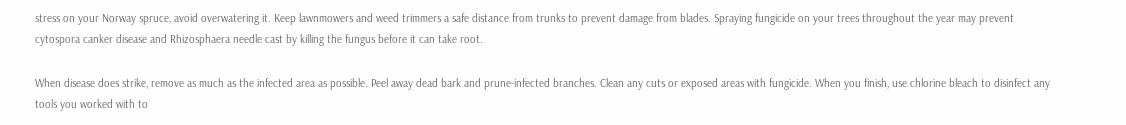stress on your Norway spruce, avoid overwatering it. Keep lawnmowers and weed trimmers a safe distance from trunks to prevent damage from blades. Spraying fungicide on your trees throughout the year may prevent cytospora canker disease and Rhizosphaera needle cast by killing the fungus before it can take root.

When disease does strike, remove as much as the infected area as possible. Peel away dead bark and prune-infected branches. Clean any cuts or exposed areas with fungicide. When you finish, use chlorine bleach to disinfect any tools you worked with to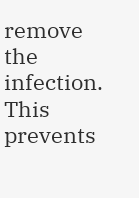remove the infection. This prevents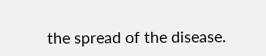the spread of the disease.